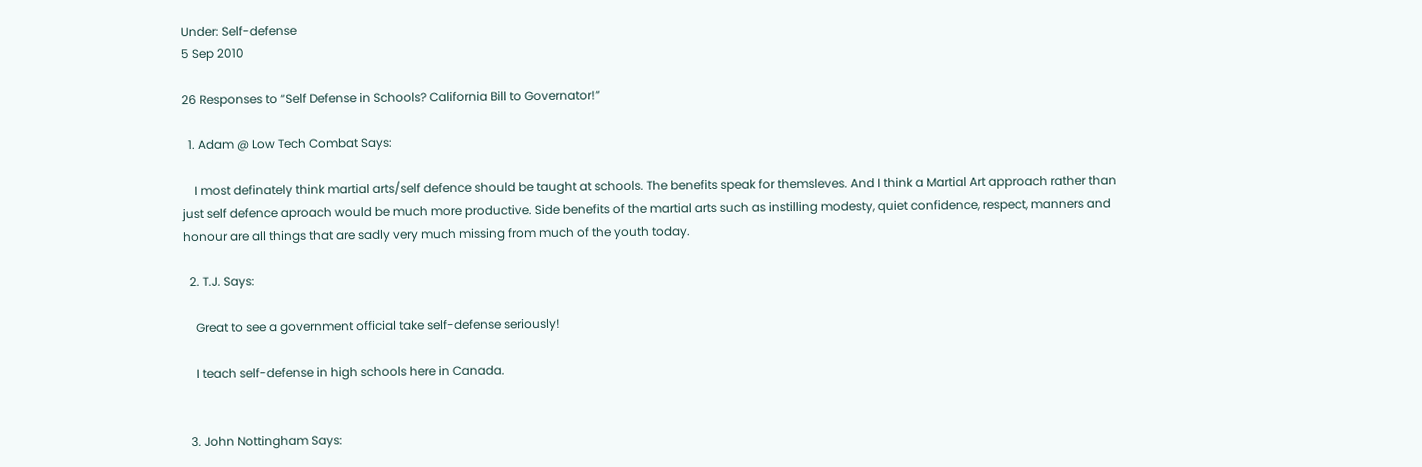Under: Self-defense
5 Sep 2010

26 Responses to “Self Defense in Schools? California Bill to Governator!”

  1. Adam @ Low Tech Combat Says:

    I most definately think martial arts/self defence should be taught at schools. The benefits speak for themsleves. And I think a Martial Art approach rather than just self defence aproach would be much more productive. Side benefits of the martial arts such as instilling modesty, quiet confidence, respect, manners and honour are all things that are sadly very much missing from much of the youth today.

  2. T.J. Says:

    Great to see a government official take self-defense seriously!

    I teach self-defense in high schools here in Canada.


  3. John Nottingham Says: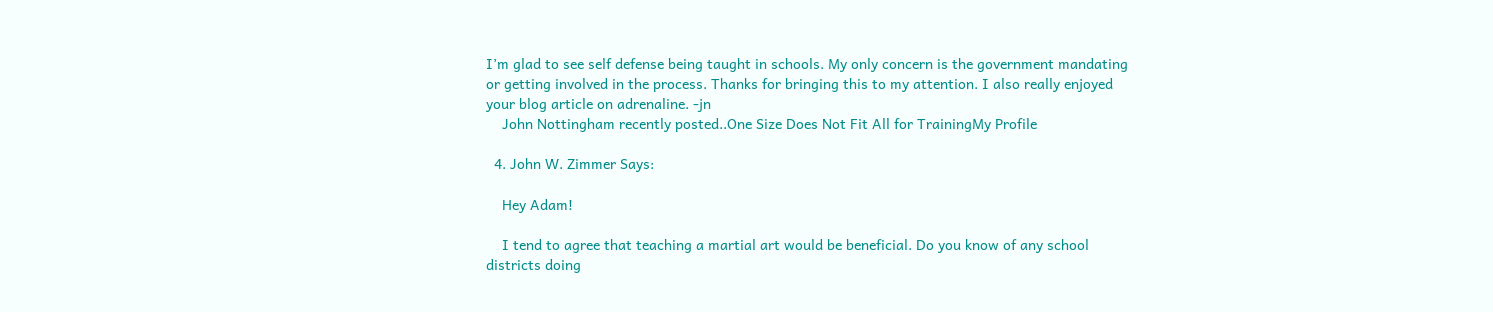I’m glad to see self defense being taught in schools. My only concern is the government mandating or getting involved in the process. Thanks for bringing this to my attention. I also really enjoyed your blog article on adrenaline. -jn
    John Nottingham recently posted..One Size Does Not Fit All for TrainingMy Profile

  4. John W. Zimmer Says:

    Hey Adam!

    I tend to agree that teaching a martial art would be beneficial. Do you know of any school districts doing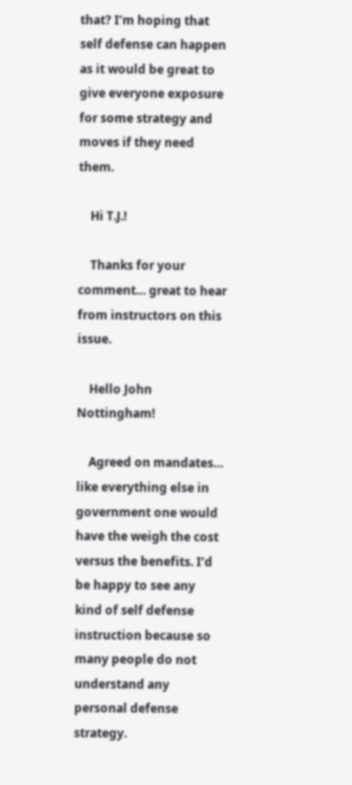that? I’m hoping that self defense can happen as it would be great to give everyone exposure for some strategy and moves if they need them.

    Hi T.J.!

    Thanks for your comment… great to hear from instructors on this issue.

    Hello John Nottingham!

    Agreed on mandates… like everything else in government one would have the weigh the cost versus the benefits. I’d be happy to see any kind of self defense instruction because so many people do not understand any personal defense strategy.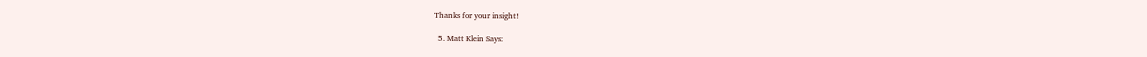Thanks for your insight!

  5. Matt Klein Says: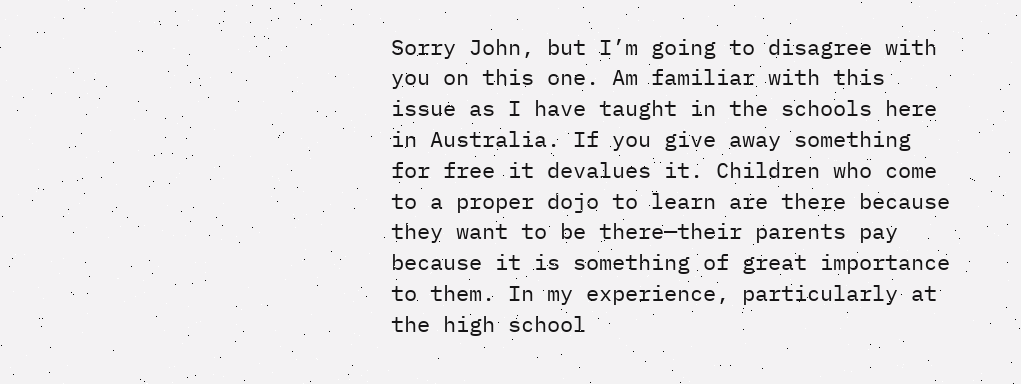Sorry John, but I’m going to disagree with you on this one. Am familiar with this issue as I have taught in the schools here in Australia. If you give away something for free it devalues it. Children who come to a proper dojo to learn are there because they want to be there—their parents pay because it is something of great importance to them. In my experience, particularly at the high school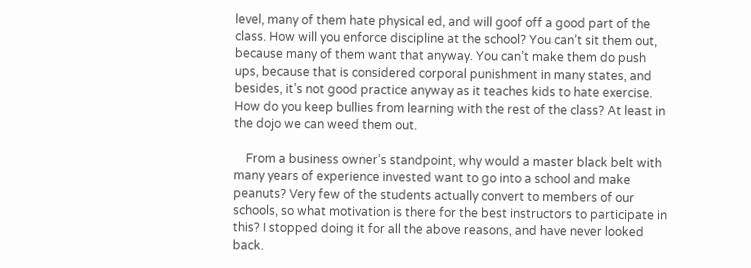level, many of them hate physical ed, and will goof off a good part of the class. How will you enforce discipline at the school? You can’t sit them out, because many of them want that anyway. You can’t make them do push ups, because that is considered corporal punishment in many states, and besides, it’s not good practice anyway as it teaches kids to hate exercise. How do you keep bullies from learning with the rest of the class? At least in the dojo we can weed them out.

    From a business owner’s standpoint, why would a master black belt with many years of experience invested want to go into a school and make peanuts? Very few of the students actually convert to members of our schools, so what motivation is there for the best instructors to participate in this? I stopped doing it for all the above reasons, and have never looked back.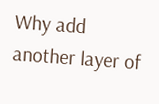Why add another layer of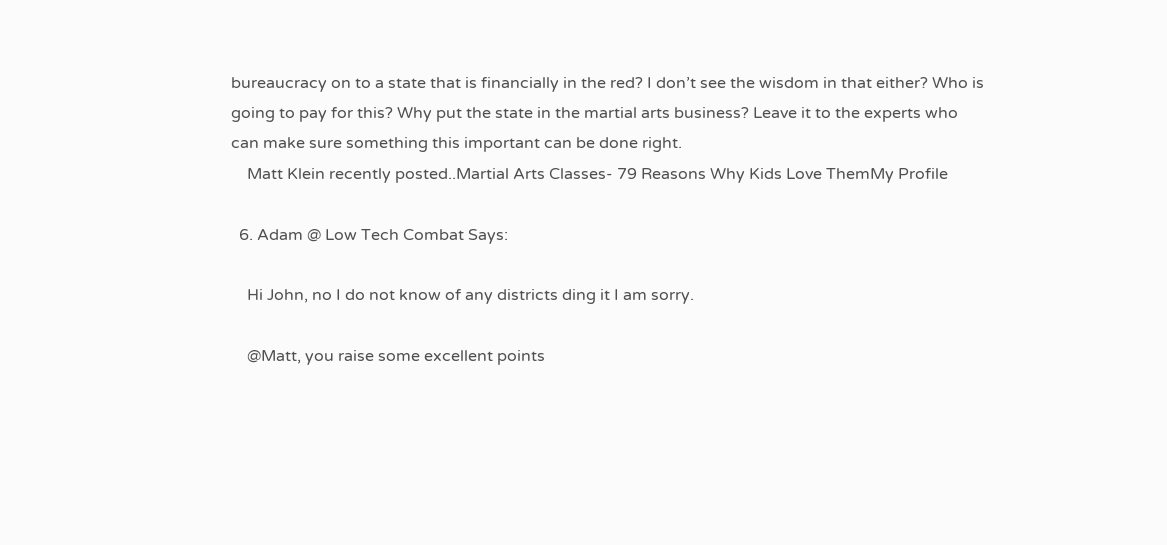bureaucracy on to a state that is financially in the red? I don’t see the wisdom in that either? Who is going to pay for this? Why put the state in the martial arts business? Leave it to the experts who can make sure something this important can be done right.
    Matt Klein recently posted..Martial Arts Classes- 79 Reasons Why Kids Love ThemMy Profile

  6. Adam @ Low Tech Combat Says:

    Hi John, no I do not know of any districts ding it I am sorry.

    @Matt, you raise some excellent points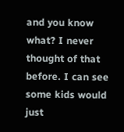and you know what? I never thought of that before. I can see some kids would just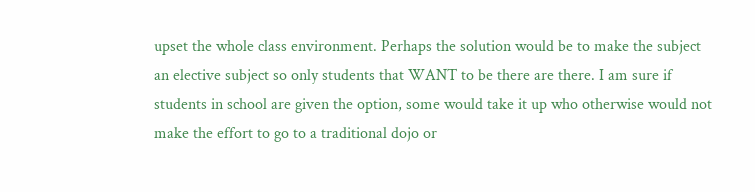upset the whole class environment. Perhaps the solution would be to make the subject an elective subject so only students that WANT to be there are there. I am sure if students in school are given the option, some would take it up who otherwise would not make the effort to go to a traditional dojo or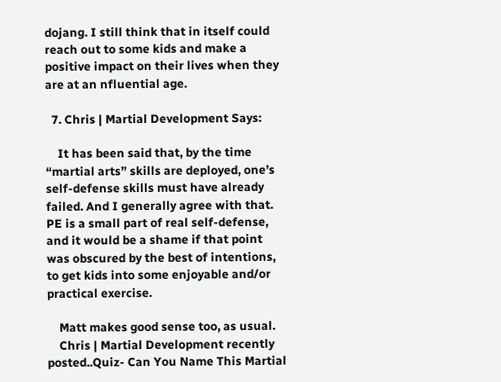dojang. I still think that in itself could reach out to some kids and make a positive impact on their lives when they are at an nfluential age.

  7. Chris | Martial Development Says:

    It has been said that, by the time “martial arts” skills are deployed, one’s self-defense skills must have already failed. And I generally agree with that. PE is a small part of real self-defense, and it would be a shame if that point was obscured by the best of intentions, to get kids into some enjoyable and/or practical exercise.

    Matt makes good sense too, as usual.
    Chris | Martial Development recently posted..Quiz- Can You Name This Martial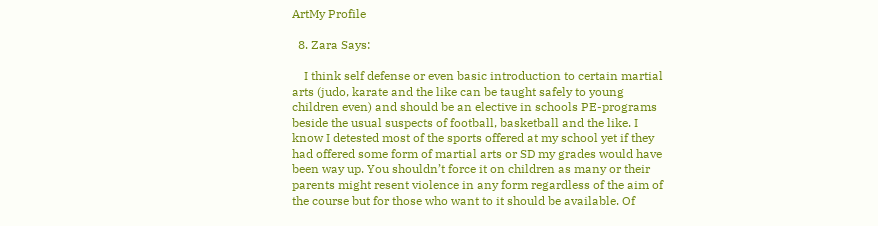ArtMy Profile

  8. Zara Says:

    I think self defense or even basic introduction to certain martial arts (judo, karate and the like can be taught safely to young children even) and should be an elective in schools PE-programs beside the usual suspects of football, basketball and the like. I know I detested most of the sports offered at my school yet if they had offered some form of martial arts or SD my grades would have been way up. You shouldn’t force it on children as many or their parents might resent violence in any form regardless of the aim of the course but for those who want to it should be available. Of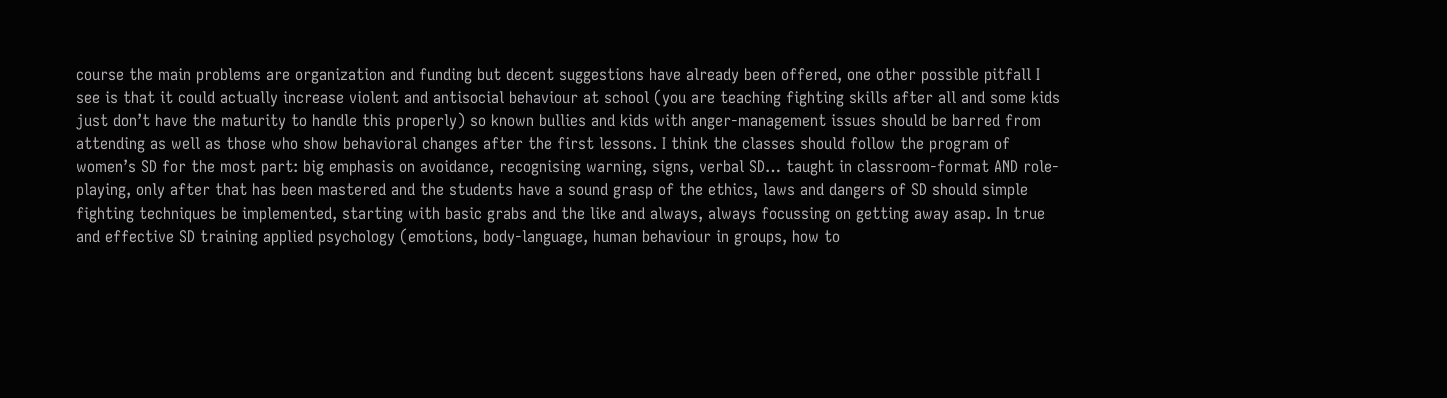course the main problems are organization and funding but decent suggestions have already been offered, one other possible pitfall I see is that it could actually increase violent and antisocial behaviour at school (you are teaching fighting skills after all and some kids just don’t have the maturity to handle this properly) so known bullies and kids with anger-management issues should be barred from attending as well as those who show behavioral changes after the first lessons. I think the classes should follow the program of women’s SD for the most part: big emphasis on avoidance, recognising warning, signs, verbal SD… taught in classroom-format AND role-playing, only after that has been mastered and the students have a sound grasp of the ethics, laws and dangers of SD should simple fighting techniques be implemented, starting with basic grabs and the like and always, always focussing on getting away asap. In true and effective SD training applied psychology (emotions, body-language, human behaviour in groups, how to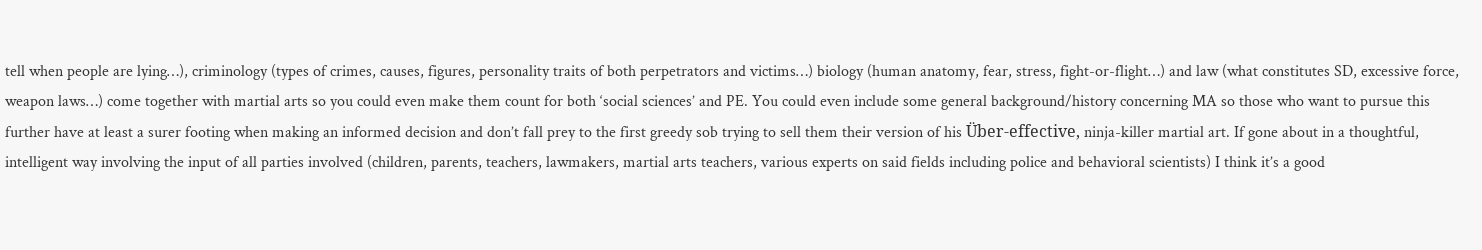tell when people are lying…), criminology (types of crimes, causes, figures, personality traits of both perpetrators and victims…) biology (human anatomy, fear, stress, fight-or-flight…) and law (what constitutes SD, excessive force, weapon laws…) come together with martial arts so you could even make them count for both ‘social sciences’ and PE. You could even include some general background/history concerning MA so those who want to pursue this further have at least a surer footing when making an informed decision and don’t fall prey to the first greedy sob trying to sell them their version of his Über-effective, ninja-killer martial art. If gone about in a thoughtful, intelligent way involving the input of all parties involved (children, parents, teachers, lawmakers, martial arts teachers, various experts on said fields including police and behavioral scientists) I think it’s a good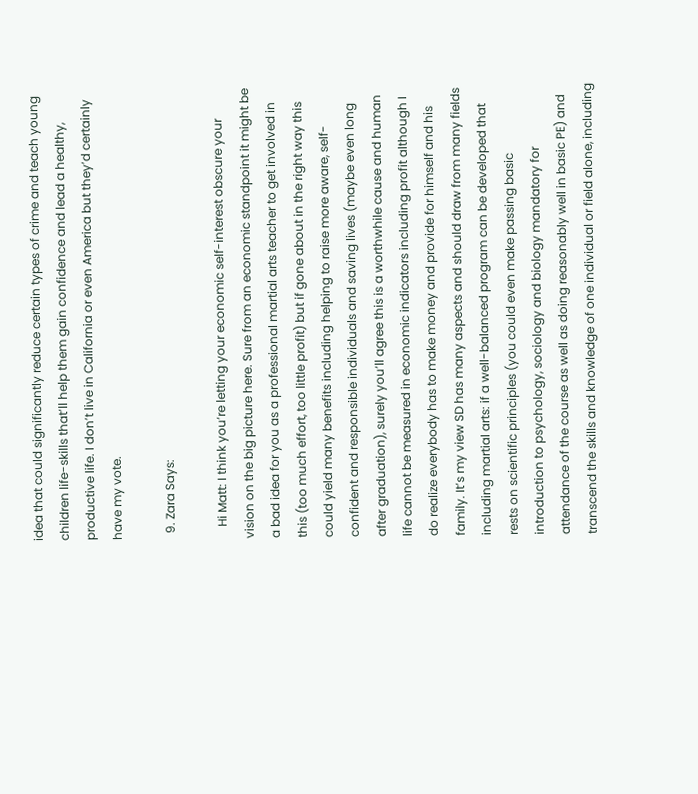idea that could significantly reduce certain types of crime and teach young children life-skills that’ll help them gain confidence and lead a healthy, productive life. I don’t live in California or even America but they’d certainly have my vote.

  9. Zara Says:

    Hi Matt: I think you’re letting your economic self-interest obscure your vision on the big picture here. Sure from an economic standpoint it might be a bad idea for you as a professional martial arts teacher to get involved in this (too much effort, too little profit) but if gone about in the right way this could yield many benefits including helping to raise more aware, self-confident and responsible individuals and saving lives (maybe even long after graduation), surely you’ll agree this is a worthwhile cause and human life cannot be measured in economic indicators including profit although I do realize everybody has to make money and provide for himself and his family. It’s my view SD has many aspects and should draw from many fields including martial arts: if a well-balanced program can be developed that rests on scientific principles (you could even make passing basic introduction to psychology, sociology and biology mandatory for attendance of the course as well as doing reasonably well in basic PE) and transcend the skills and knowledge of one individual or field alone, including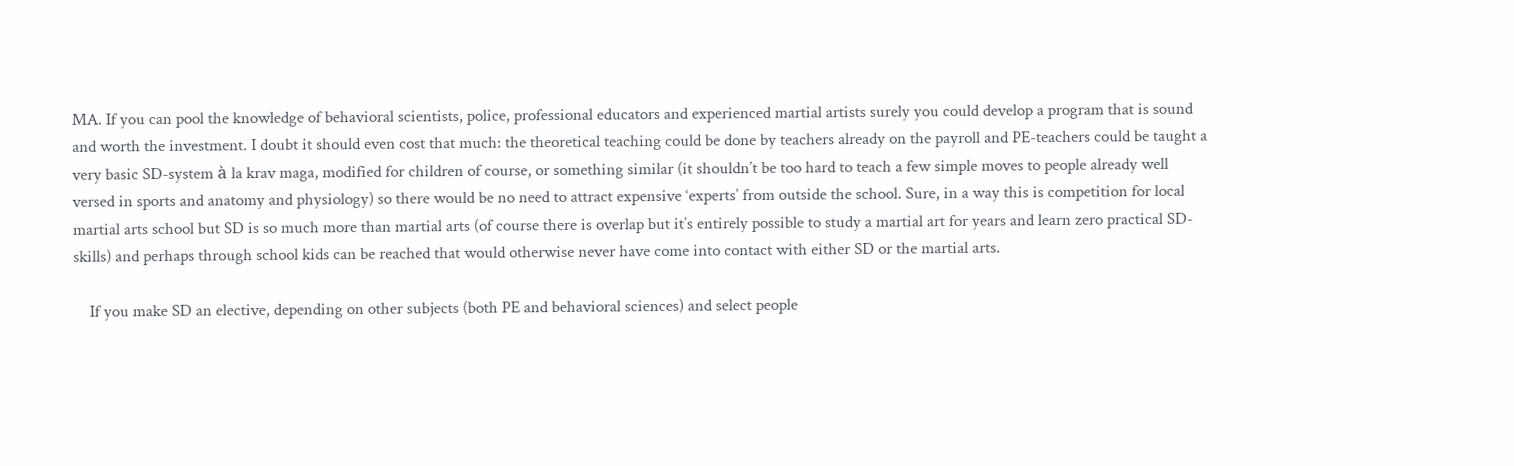MA. If you can pool the knowledge of behavioral scientists, police, professional educators and experienced martial artists surely you could develop a program that is sound and worth the investment. I doubt it should even cost that much: the theoretical teaching could be done by teachers already on the payroll and PE-teachers could be taught a very basic SD-system à la krav maga, modified for children of course, or something similar (it shouldn’t be too hard to teach a few simple moves to people already well versed in sports and anatomy and physiology) so there would be no need to attract expensive ‘experts’ from outside the school. Sure, in a way this is competition for local martial arts school but SD is so much more than martial arts (of course there is overlap but it’s entirely possible to study a martial art for years and learn zero practical SD-skills) and perhaps through school kids can be reached that would otherwise never have come into contact with either SD or the martial arts.

    If you make SD an elective, depending on other subjects (both PE and behavioral sciences) and select people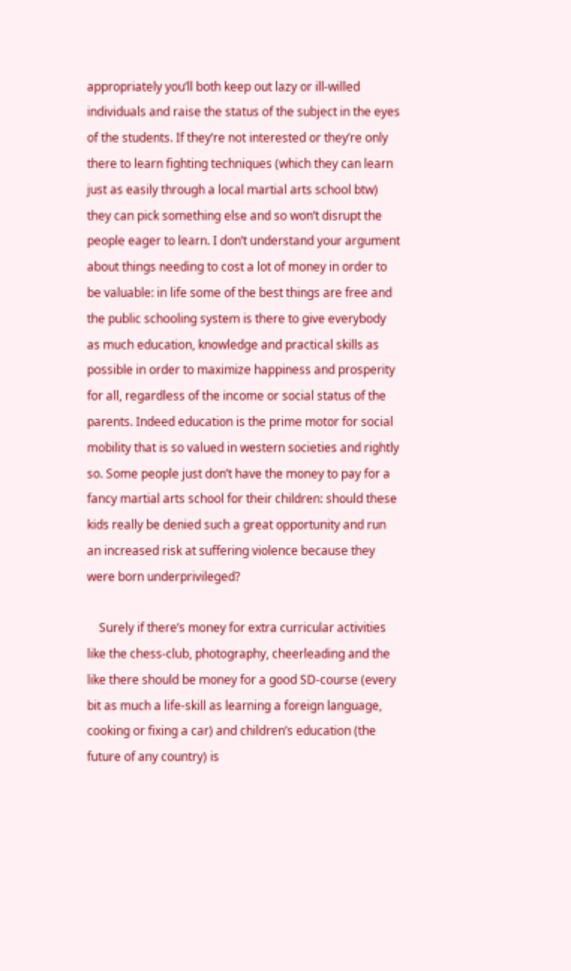appropriately you’ll both keep out lazy or ill-willed individuals and raise the status of the subject in the eyes of the students. If they’re not interested or they’re only there to learn fighting techniques (which they can learn just as easily through a local martial arts school btw) they can pick something else and so won’t disrupt the people eager to learn. I don’t understand your argument about things needing to cost a lot of money in order to be valuable: in life some of the best things are free and the public schooling system is there to give everybody as much education, knowledge and practical skills as possible in order to maximize happiness and prosperity for all, regardless of the income or social status of the parents. Indeed education is the prime motor for social mobility that is so valued in western societies and rightly so. Some people just don’t have the money to pay for a fancy martial arts school for their children: should these kids really be denied such a great opportunity and run an increased risk at suffering violence because they were born underprivileged?

    Surely if there’s money for extra curricular activities like the chess-club, photography, cheerleading and the like there should be money for a good SD-course (every bit as much a life-skill as learning a foreign language, cooking or fixing a car) and children’s education (the future of any country) is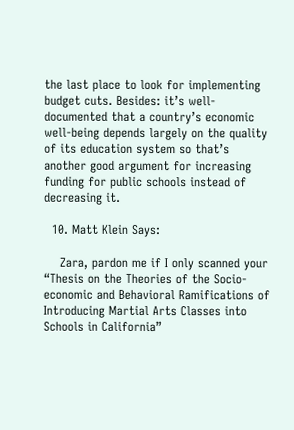the last place to look for implementing budget cuts. Besides: it’s well-documented that a country’s economic well-being depends largely on the quality of its education system so that’s another good argument for increasing funding for public schools instead of decreasing it.

  10. Matt Klein Says:

    Zara, pardon me if I only scanned your “Thesis on the Theories of the Socio-economic and Behavioral Ramifications of Introducing Martial Arts Classes into Schools in California”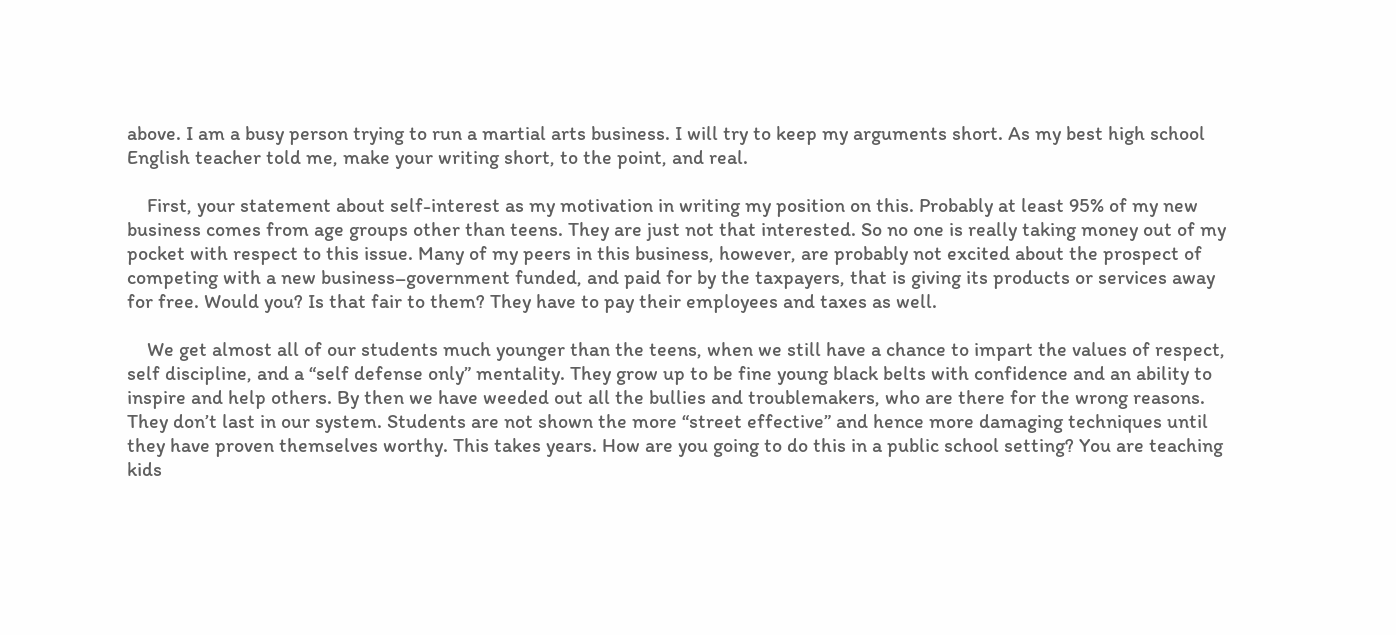above. I am a busy person trying to run a martial arts business. I will try to keep my arguments short. As my best high school English teacher told me, make your writing short, to the point, and real.

    First, your statement about self-interest as my motivation in writing my position on this. Probably at least 95% of my new business comes from age groups other than teens. They are just not that interested. So no one is really taking money out of my pocket with respect to this issue. Many of my peers in this business, however, are probably not excited about the prospect of competing with a new business–government funded, and paid for by the taxpayers, that is giving its products or services away for free. Would you? Is that fair to them? They have to pay their employees and taxes as well.

    We get almost all of our students much younger than the teens, when we still have a chance to impart the values of respect, self discipline, and a “self defense only” mentality. They grow up to be fine young black belts with confidence and an ability to inspire and help others. By then we have weeded out all the bullies and troublemakers, who are there for the wrong reasons. They don’t last in our system. Students are not shown the more “street effective” and hence more damaging techniques until they have proven themselves worthy. This takes years. How are you going to do this in a public school setting? You are teaching kids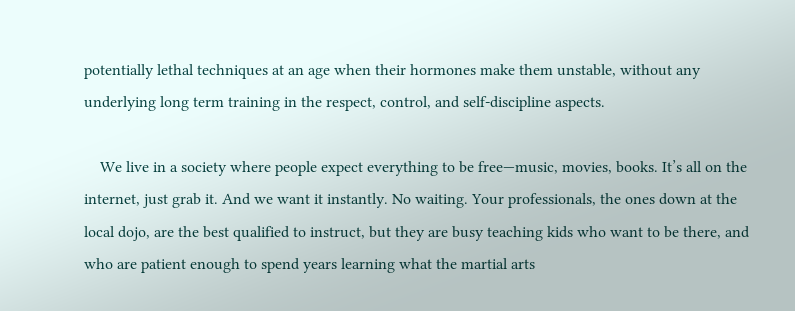potentially lethal techniques at an age when their hormones make them unstable, without any underlying long term training in the respect, control, and self-discipline aspects.

    We live in a society where people expect everything to be free—music, movies, books. It’s all on the internet, just grab it. And we want it instantly. No waiting. Your professionals, the ones down at the local dojo, are the best qualified to instruct, but they are busy teaching kids who want to be there, and who are patient enough to spend years learning what the martial arts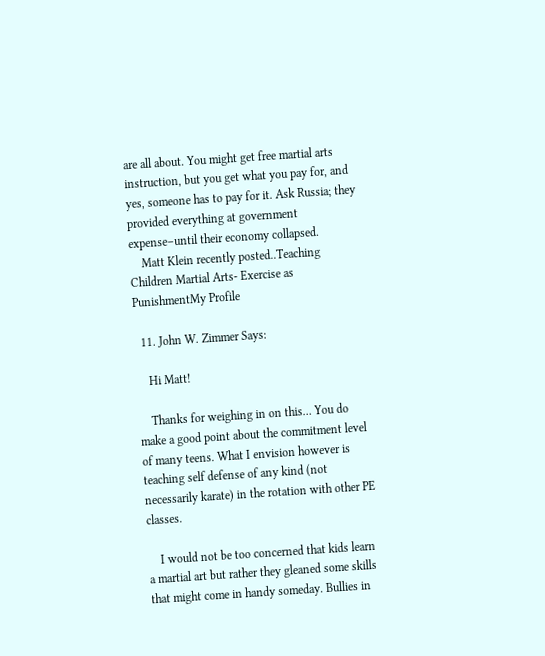are all about. You might get free martial arts instruction, but you get what you pay for, and yes, someone has to pay for it. Ask Russia; they provided everything at government expense–until their economy collapsed.
    Matt Klein recently posted..Teaching Children Martial Arts- Exercise as PunishmentMy Profile

  11. John W. Zimmer Says:

    Hi Matt!

    Thanks for weighing in on this… You do make a good point about the commitment level of many teens. What I envision however is teaching self defense of any kind (not necessarily karate) in the rotation with other PE classes.

    I would not be too concerned that kids learn a martial art but rather they gleaned some skills that might come in handy someday. Bullies in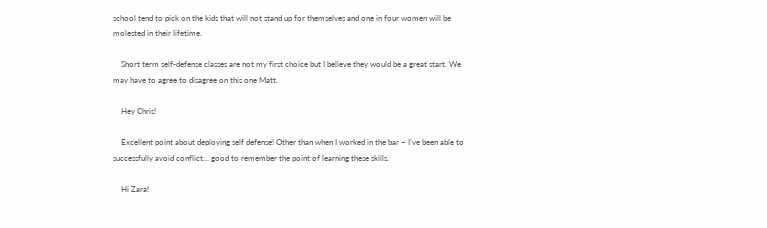school tend to pick on the kids that will not stand up for themselves and one in four women will be molested in their lifetime.

    Short term self-defense classes are not my first choice but I believe they would be a great start. We may have to agree to disagree on this one Matt.

    Hey Chris!

    Excellent point about deploying self defense! Other than when I worked in the bar – I’ve been able to successfully avoid conflict… good to remember the point of learning these skills.

    Hi Zara!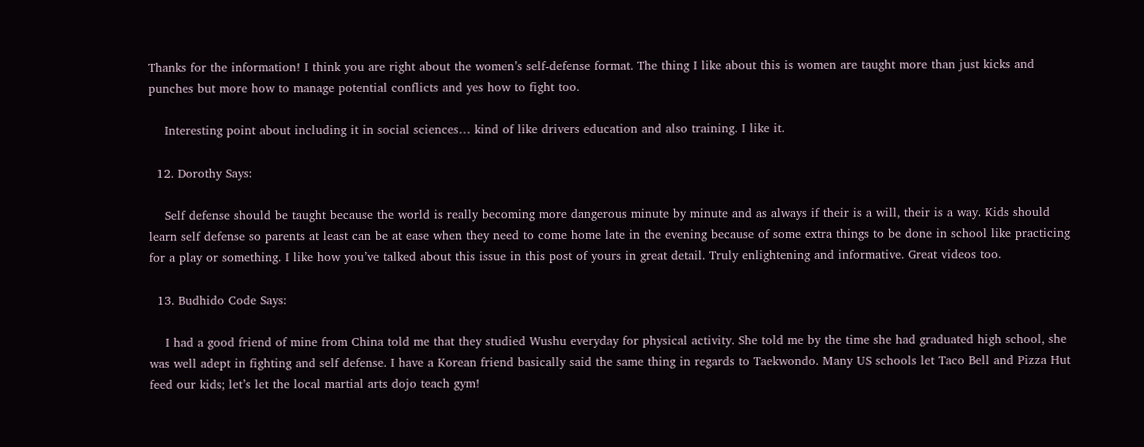Thanks for the information! I think you are right about the women’s self-defense format. The thing I like about this is women are taught more than just kicks and punches but more how to manage potential conflicts and yes how to fight too.

    Interesting point about including it in social sciences… kind of like drivers education and also training. I like it.

  12. Dorothy Says:

    Self defense should be taught because the world is really becoming more dangerous minute by minute and as always if their is a will, their is a way. Kids should learn self defense so parents at least can be at ease when they need to come home late in the evening because of some extra things to be done in school like practicing for a play or something. I like how you’ve talked about this issue in this post of yours in great detail. Truly enlightening and informative. Great videos too.

  13. Budhido Code Says:

    I had a good friend of mine from China told me that they studied Wushu everyday for physical activity. She told me by the time she had graduated high school, she was well adept in fighting and self defense. I have a Korean friend basically said the same thing in regards to Taekwondo. Many US schools let Taco Bell and Pizza Hut feed our kids; let’s let the local martial arts dojo teach gym!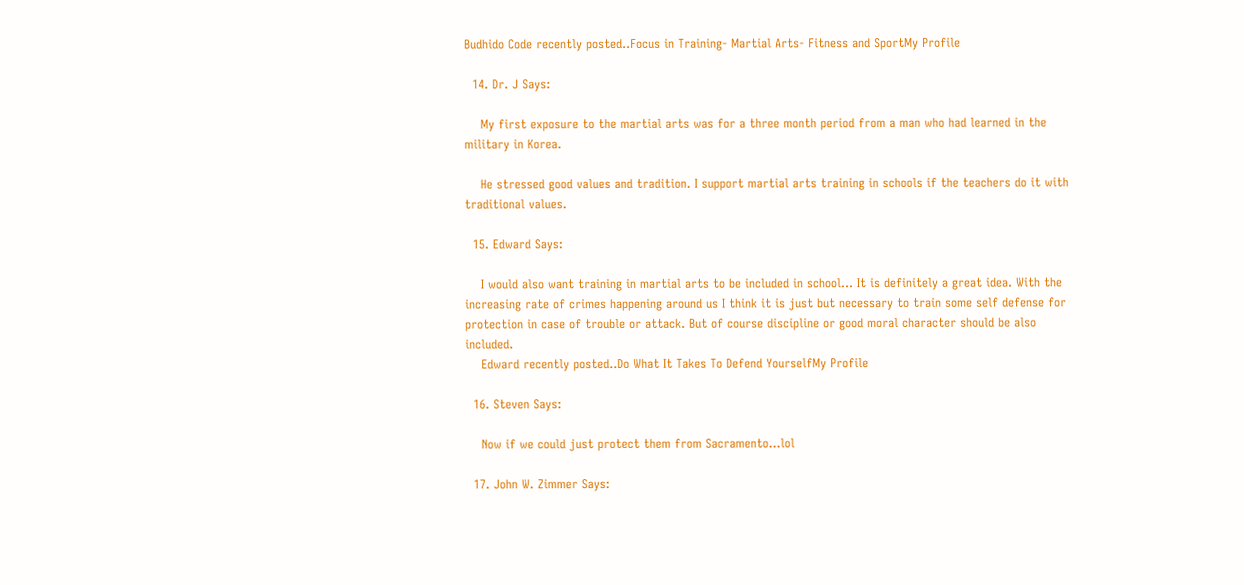Budhido Code recently posted..Focus in Training- Martial Arts- Fitness and SportMy Profile

  14. Dr. J Says:

    My first exposure to the martial arts was for a three month period from a man who had learned in the military in Korea.

    He stressed good values and tradition. I support martial arts training in schools if the teachers do it with traditional values.

  15. Edward Says:

    I would also want training in martial arts to be included in school… It is definitely a great idea. With the increasing rate of crimes happening around us I think it is just but necessary to train some self defense for protection in case of trouble or attack. But of course discipline or good moral character should be also included.
    Edward recently posted..Do What It Takes To Defend YourselfMy Profile

  16. Steven Says:

    Now if we could just protect them from Sacramento…lol

  17. John W. Zimmer Says: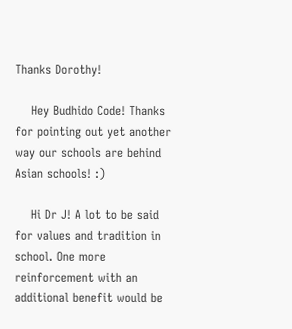Thanks Dorothy!

    Hey Budhido Code! Thanks for pointing out yet another way our schools are behind Asian schools! :)

    Hi Dr J! A lot to be said for values and tradition in school. One more reinforcement with an additional benefit would be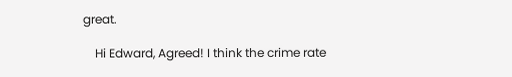great.

    Hi Edward, Agreed! I think the crime rate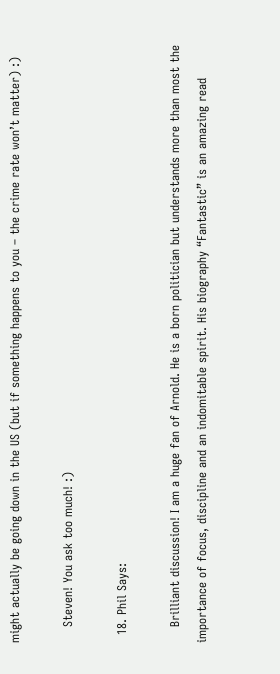might actually be going down in the US (but if something happens to you – the crime rate won’t matter) :)

    Steven! You ask too much! :)

  18. Phil Says:

    Brilliant discussion! I am a huge fan of Arnold. He is a born politician but understands more than most the importance of focus, discipline and an indomitable spirit. His biography “Fantastic” is an amazing read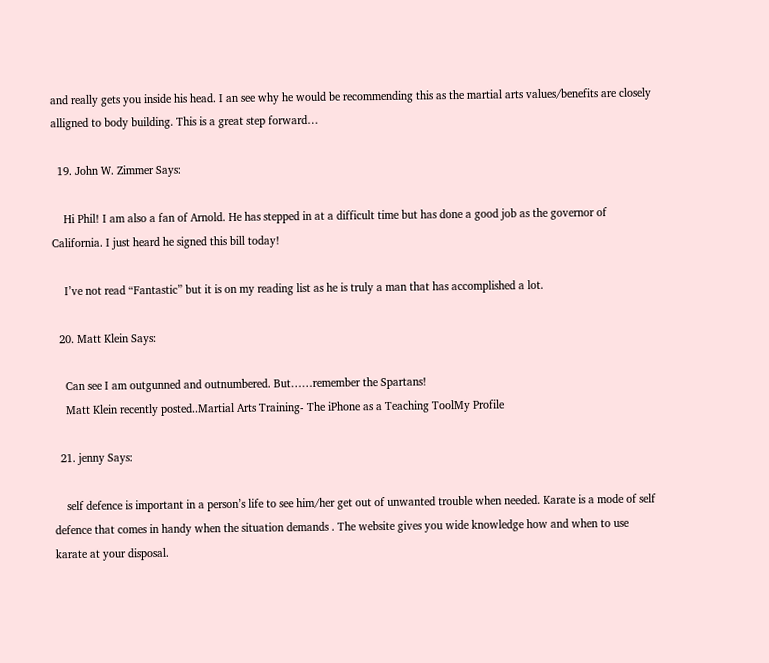and really gets you inside his head. I an see why he would be recommending this as the martial arts values/benefits are closely alligned to body building. This is a great step forward…

  19. John W. Zimmer Says:

    Hi Phil! I am also a fan of Arnold. He has stepped in at a difficult time but has done a good job as the governor of California. I just heard he signed this bill today!

    I’ve not read “Fantastic” but it is on my reading list as he is truly a man that has accomplished a lot.

  20. Matt Klein Says:

    Can see I am outgunned and outnumbered. But……remember the Spartans!
    Matt Klein recently posted..Martial Arts Training- The iPhone as a Teaching ToolMy Profile

  21. jenny Says:

    self defence is important in a person’s life to see him/her get out of unwanted trouble when needed. Karate is a mode of self defence that comes in handy when the situation demands . The website gives you wide knowledge how and when to use karate at your disposal.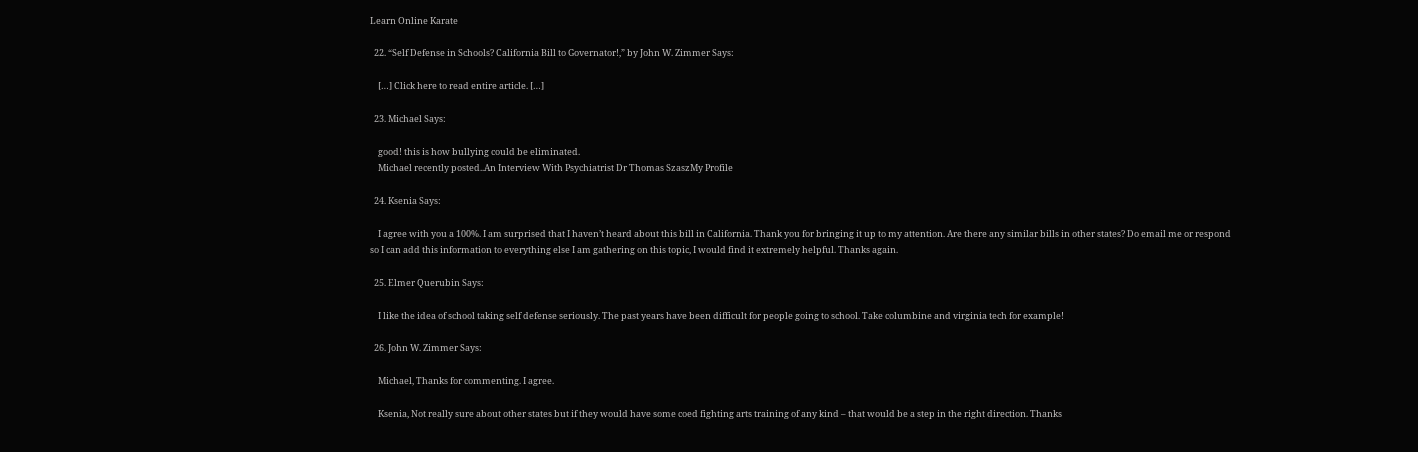Learn Online Karate

  22. “Self Defense in Schools? California Bill to Governator!,” by John W. Zimmer Says:

    […] Click here to read entire article. […]

  23. Michael Says:

    good! this is how bullying could be eliminated.
    Michael recently posted..An Interview With Psychiatrist Dr Thomas SzaszMy Profile

  24. Ksenia Says:

    I agree with you a 100%. I am surprised that I haven’t heard about this bill in California. Thank you for bringing it up to my attention. Are there any similar bills in other states? Do email me or respond so I can add this information to everything else I am gathering on this topic, I would find it extremely helpful. Thanks again.

  25. Elmer Querubin Says:

    I like the idea of school taking self defense seriously. The past years have been difficult for people going to school. Take columbine and virginia tech for example!

  26. John W. Zimmer Says:

    Michael, Thanks for commenting. I agree.

    Ksenia, Not really sure about other states but if they would have some coed fighting arts training of any kind – that would be a step in the right direction. Thanks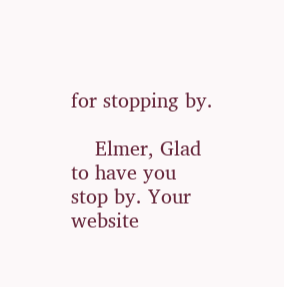for stopping by.

    Elmer, Glad to have you stop by. Your website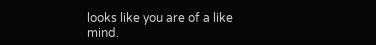looks like you are of a like mind.